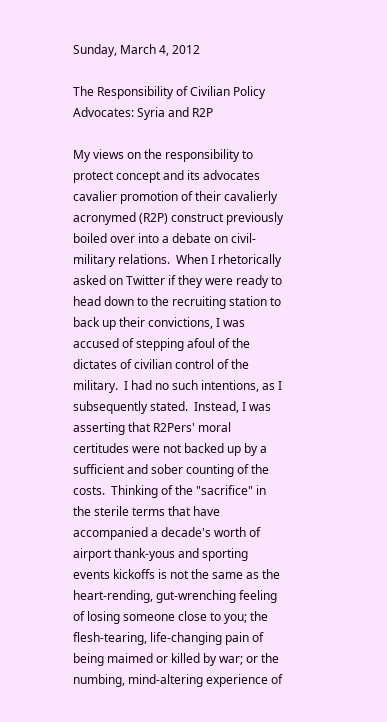Sunday, March 4, 2012

The Responsibility of Civilian Policy Advocates: Syria and R2P

My views on the responsibility to protect concept and its advocates cavalier promotion of their cavalierly acronymed (R2P) construct previously boiled over into a debate on civil-military relations.  When I rhetorically asked on Twitter if they were ready to head down to the recruiting station to back up their convictions, I was accused of stepping afoul of the dictates of civilian control of the military.  I had no such intentions, as I subsequently stated.  Instead, I was asserting that R2Pers' moral certitudes were not backed up by a sufficient and sober counting of the costs.  Thinking of the "sacrifice" in the sterile terms that have accompanied a decade's worth of airport thank-yous and sporting events kickoffs is not the same as the heart-rending, gut-wrenching feeling of losing someone close to you; the flesh-tearing, life-changing pain of being maimed or killed by war; or the numbing, mind-altering experience of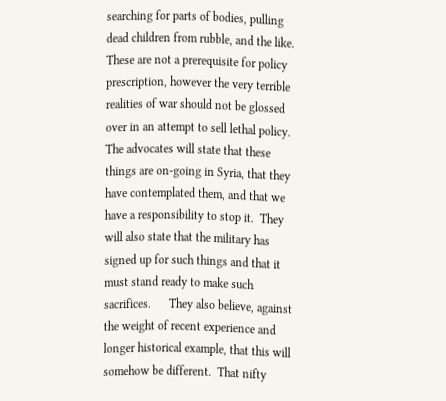searching for parts of bodies, pulling dead children from rubble, and the like.  These are not a prerequisite for policy prescription, however the very terrible realities of war should not be glossed over in an attempt to sell lethal policy.  The advocates will state that these things are on-going in Syria, that they have contemplated them, and that we have a responsibility to stop it.  They will also state that the military has signed up for such things and that it must stand ready to make such sacrifices.      They also believe, against the weight of recent experience and longer historical example, that this will somehow be different.  That nifty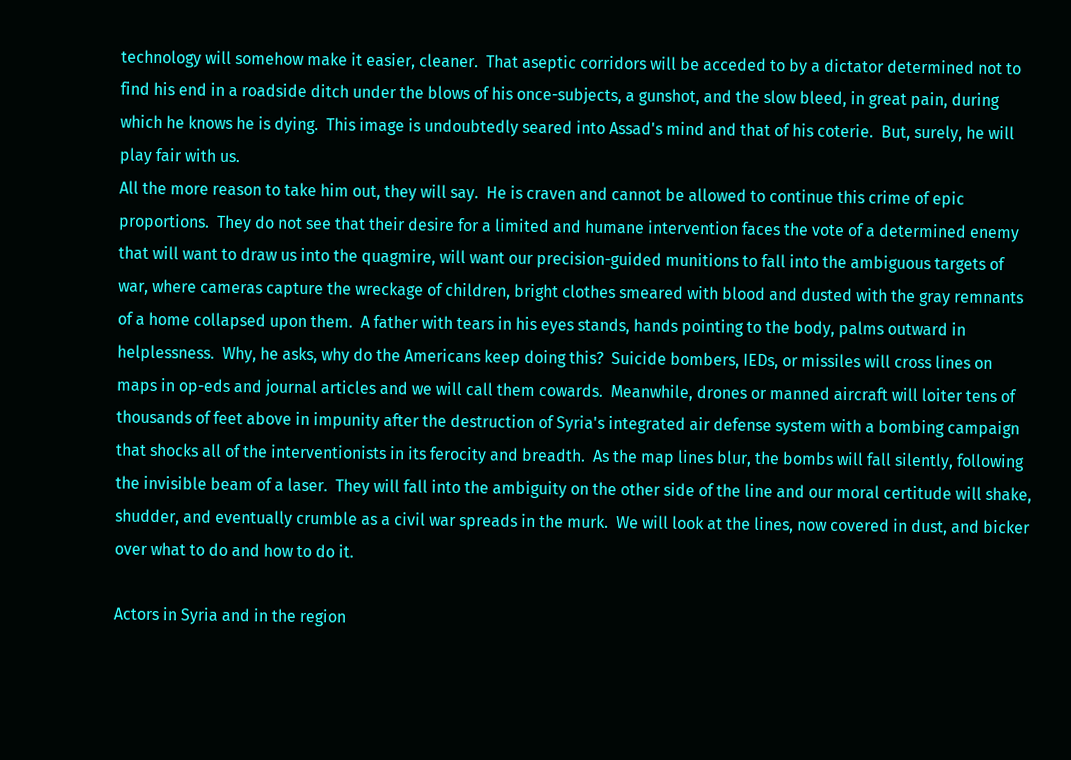technology will somehow make it easier, cleaner.  That aseptic corridors will be acceded to by a dictator determined not to find his end in a roadside ditch under the blows of his once-subjects, a gunshot, and the slow bleed, in great pain, during which he knows he is dying.  This image is undoubtedly seared into Assad's mind and that of his coterie.  But, surely, he will play fair with us.
All the more reason to take him out, they will say.  He is craven and cannot be allowed to continue this crime of epic proportions.  They do not see that their desire for a limited and humane intervention faces the vote of a determined enemy that will want to draw us into the quagmire, will want our precision-guided munitions to fall into the ambiguous targets of war, where cameras capture the wreckage of children, bright clothes smeared with blood and dusted with the gray remnants of a home collapsed upon them.  A father with tears in his eyes stands, hands pointing to the body, palms outward in helplessness.  Why, he asks, why do the Americans keep doing this?  Suicide bombers, IEDs, or missiles will cross lines on maps in op-eds and journal articles and we will call them cowards.  Meanwhile, drones or manned aircraft will loiter tens of thousands of feet above in impunity after the destruction of Syria's integrated air defense system with a bombing campaign that shocks all of the interventionists in its ferocity and breadth.  As the map lines blur, the bombs will fall silently, following the invisible beam of a laser.  They will fall into the ambiguity on the other side of the line and our moral certitude will shake, shudder, and eventually crumble as a civil war spreads in the murk.  We will look at the lines, now covered in dust, and bicker over what to do and how to do it.

Actors in Syria and in the region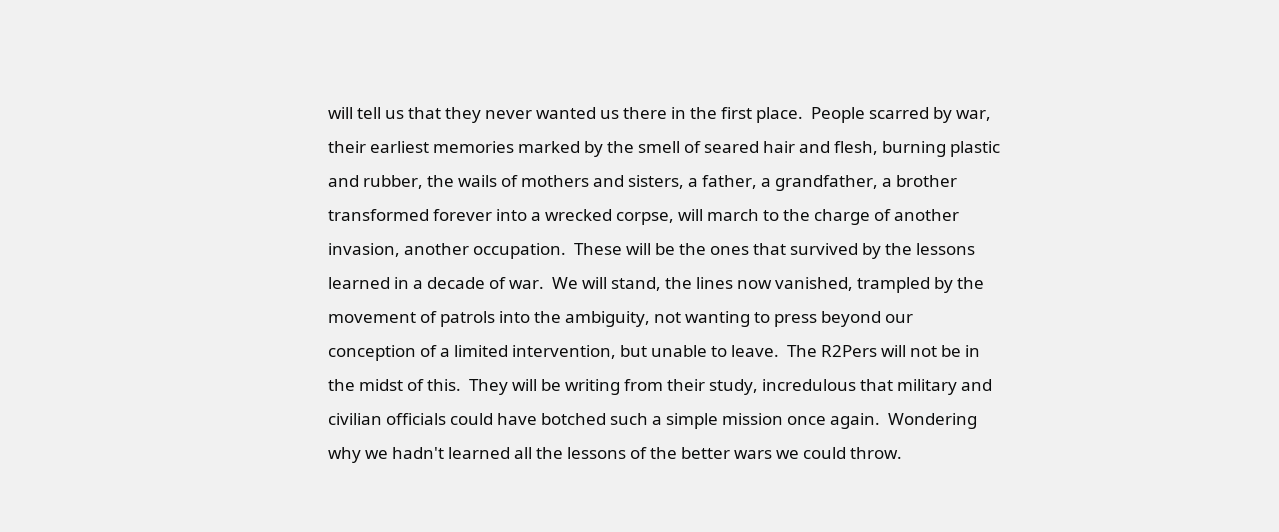will tell us that they never wanted us there in the first place.  People scarred by war, their earliest memories marked by the smell of seared hair and flesh, burning plastic and rubber, the wails of mothers and sisters, a father, a grandfather, a brother transformed forever into a wrecked corpse, will march to the charge of another invasion, another occupation.  These will be the ones that survived by the lessons learned in a decade of war.  We will stand, the lines now vanished, trampled by the movement of patrols into the ambiguity, not wanting to press beyond our conception of a limited intervention, but unable to leave.  The R2Pers will not be in the midst of this.  They will be writing from their study, incredulous that military and civilian officials could have botched such a simple mission once again.  Wondering why we hadn't learned all the lessons of the better wars we could throw.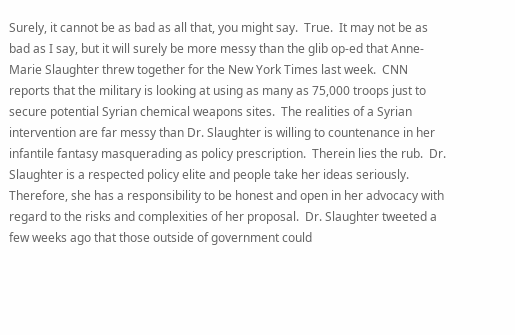Surely, it cannot be as bad as all that, you might say.  True.  It may not be as bad as I say, but it will surely be more messy than the glib op-ed that Anne-Marie Slaughter threw together for the New York Times last week.  CNN reports that the military is looking at using as many as 75,000 troops just to secure potential Syrian chemical weapons sites.  The realities of a Syrian intervention are far messy than Dr. Slaughter is willing to countenance in her infantile fantasy masquerading as policy prescription.  Therein lies the rub.  Dr. Slaughter is a respected policy elite and people take her ideas seriously.  Therefore, she has a responsibility to be honest and open in her advocacy with regard to the risks and complexities of her proposal.  Dr. Slaughter tweeted a few weeks ago that those outside of government could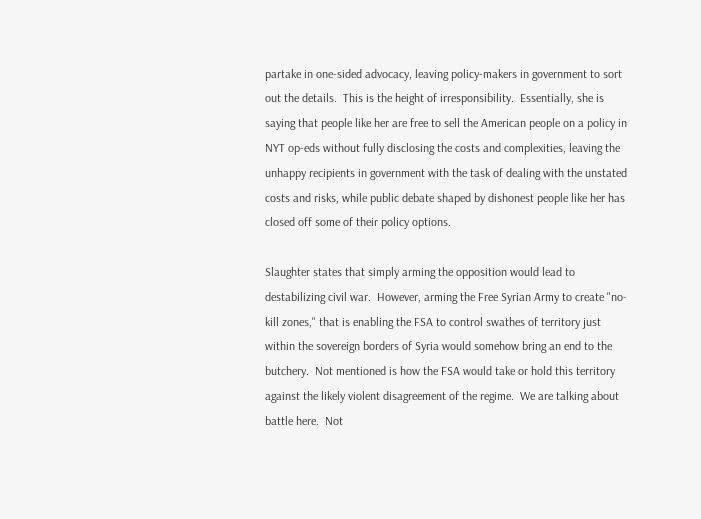partake in one-sided advocacy, leaving policy-makers in government to sort out the details.  This is the height of irresponsibility.  Essentially, she is saying that people like her are free to sell the American people on a policy in NYT op-eds without fully disclosing the costs and complexities, leaving the unhappy recipients in government with the task of dealing with the unstated costs and risks, while public debate shaped by dishonest people like her has closed off some of their policy options.

Slaughter states that simply arming the opposition would lead to destabilizing civil war.  However, arming the Free Syrian Army to create "no-kill zones," that is enabling the FSA to control swathes of territory just within the sovereign borders of Syria would somehow bring an end to the butchery.  Not mentioned is how the FSA would take or hold this territory against the likely violent disagreement of the regime.  We are talking about battle here.  Not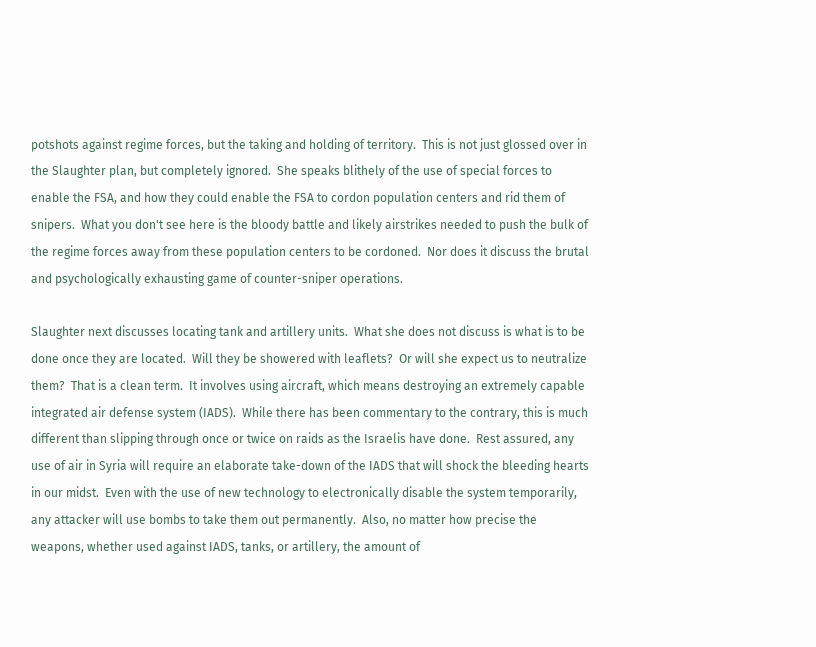potshots against regime forces, but the taking and holding of territory.  This is not just glossed over in the Slaughter plan, but completely ignored.  She speaks blithely of the use of special forces to enable the FSA, and how they could enable the FSA to cordon population centers and rid them of snipers.  What you don't see here is the bloody battle and likely airstrikes needed to push the bulk of the regime forces away from these population centers to be cordoned.  Nor does it discuss the brutal and psychologically exhausting game of counter-sniper operations.

Slaughter next discusses locating tank and artillery units.  What she does not discuss is what is to be done once they are located.  Will they be showered with leaflets?  Or will she expect us to neutralize them?  That is a clean term.  It involves using aircraft, which means destroying an extremely capable integrated air defense system (IADS).  While there has been commentary to the contrary, this is much different than slipping through once or twice on raids as the Israelis have done.  Rest assured, any use of air in Syria will require an elaborate take-down of the IADS that will shock the bleeding hearts in our midst.  Even with the use of new technology to electronically disable the system temporarily, any attacker will use bombs to take them out permanently.  Also, no matter how precise the weapons, whether used against IADS, tanks, or artillery, the amount of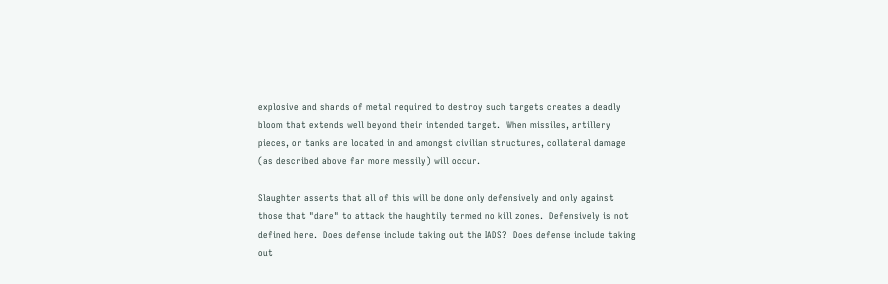explosive and shards of metal required to destroy such targets creates a deadly bloom that extends well beyond their intended target.  When missiles, artillery pieces, or tanks are located in and amongst civilian structures, collateral damage (as described above far more messily) will occur.

Slaughter asserts that all of this will be done only defensively and only against those that "dare" to attack the haughtily termed no kill zones.  Defensively is not defined here.  Does defense include taking out the IADS?  Does defense include taking out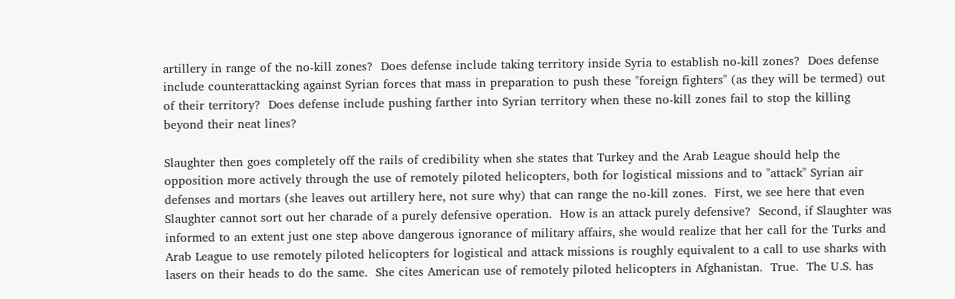artillery in range of the no-kill zones?  Does defense include taking territory inside Syria to establish no-kill zones?  Does defense include counterattacking against Syrian forces that mass in preparation to push these "foreign fighters" (as they will be termed) out of their territory?  Does defense include pushing farther into Syrian territory when these no-kill zones fail to stop the killing beyond their neat lines?

Slaughter then goes completely off the rails of credibility when she states that Turkey and the Arab League should help the opposition more actively through the use of remotely piloted helicopters, both for logistical missions and to "attack" Syrian air defenses and mortars (she leaves out artillery here, not sure why) that can range the no-kill zones.  First, we see here that even Slaughter cannot sort out her charade of a purely defensive operation.  How is an attack purely defensive?  Second, if Slaughter was informed to an extent just one step above dangerous ignorance of military affairs, she would realize that her call for the Turks and Arab League to use remotely piloted helicopters for logistical and attack missions is roughly equivalent to a call to use sharks with lasers on their heads to do the same.  She cites American use of remotely piloted helicopters in Afghanistan.  True.  The U.S. has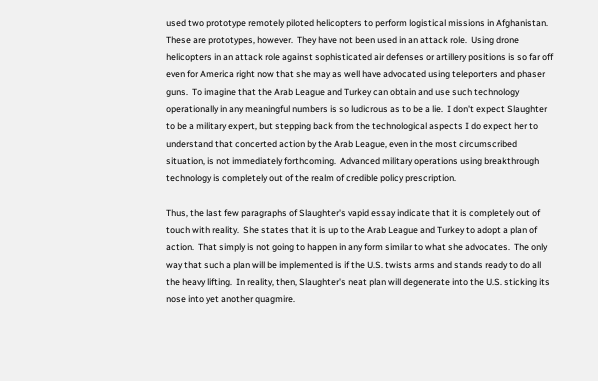used two prototype remotely piloted helicopters to perform logistical missions in Afghanistan.  These are prototypes, however.  They have not been used in an attack role.  Using drone helicopters in an attack role against sophisticated air defenses or artillery positions is so far off even for America right now that she may as well have advocated using teleporters and phaser guns.  To imagine that the Arab League and Turkey can obtain and use such technology operationally in any meaningful numbers is so ludicrous as to be a lie.  I don't expect Slaughter to be a military expert, but stepping back from the technological aspects I do expect her to understand that concerted action by the Arab League, even in the most circumscribed situation, is not immediately forthcoming.  Advanced military operations using breakthrough technology is completely out of the realm of credible policy prescription.

Thus, the last few paragraphs of Slaughter's vapid essay indicate that it is completely out of touch with reality.  She states that it is up to the Arab League and Turkey to adopt a plan of action.  That simply is not going to happen in any form similar to what she advocates.  The only way that such a plan will be implemented is if the U.S. twists arms and stands ready to do all the heavy lifting.  In reality, then, Slaughter's neat plan will degenerate into the U.S. sticking its nose into yet another quagmire.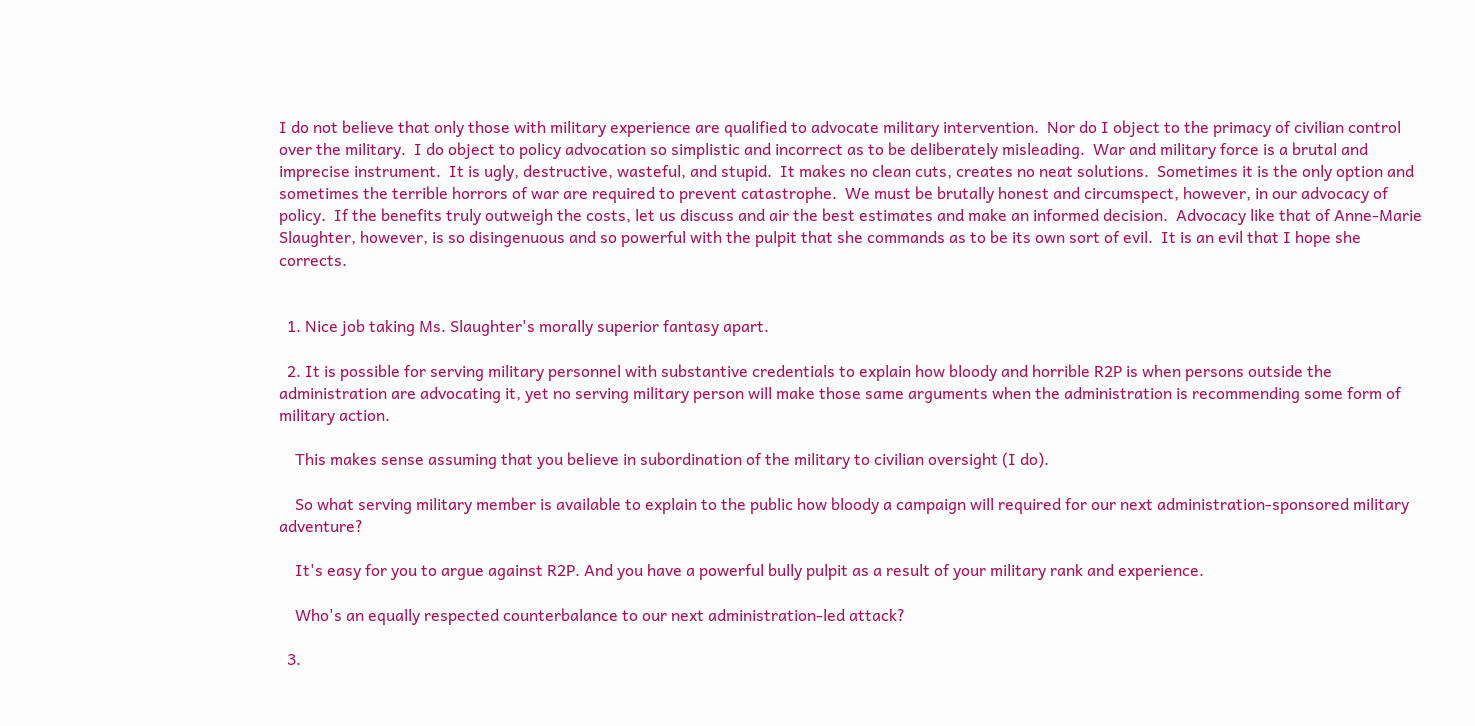I do not believe that only those with military experience are qualified to advocate military intervention.  Nor do I object to the primacy of civilian control over the military.  I do object to policy advocation so simplistic and incorrect as to be deliberately misleading.  War and military force is a brutal and imprecise instrument.  It is ugly, destructive, wasteful, and stupid.  It makes no clean cuts, creates no neat solutions.  Sometimes it is the only option and sometimes the terrible horrors of war are required to prevent catastrophe.  We must be brutally honest and circumspect, however, in our advocacy of policy.  If the benefits truly outweigh the costs, let us discuss and air the best estimates and make an informed decision.  Advocacy like that of Anne-Marie Slaughter, however, is so disingenuous and so powerful with the pulpit that she commands as to be its own sort of evil.  It is an evil that I hope she corrects.


  1. Nice job taking Ms. Slaughter's morally superior fantasy apart.

  2. It is possible for serving military personnel with substantive credentials to explain how bloody and horrible R2P is when persons outside the administration are advocating it, yet no serving military person will make those same arguments when the administration is recommending some form of military action.

    This makes sense assuming that you believe in subordination of the military to civilian oversight (I do).

    So what serving military member is available to explain to the public how bloody a campaign will required for our next administration-sponsored military adventure?

    It's easy for you to argue against R2P. And you have a powerful bully pulpit as a result of your military rank and experience.

    Who's an equally respected counterbalance to our next administration-led attack?

  3.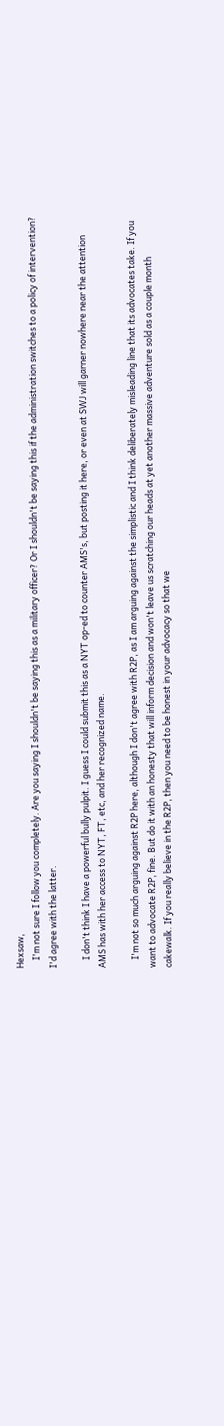Hexsaw,
    I'm not sure I follow you completely. Are you saying I shouldn't be saying this as a military officer? Or I shouldn't be saying this if the administration switches to a policy of intervention? I'd agree with the latter.

    I don't think I have a powerful bully pulpit. I guess I could submit this as a NYT op-ed to counter AMS's, but posting it here, or even at SWJ will garner nowhere near the attention AMS has with her access to NYT, FT, etc, and her recognized name.

    I'm not so much arguing against R2P here, although I don't agree with R2P, as I am arguing against the simplistic and I think deliberately misleading line that its advocates take. If you want to advocate R2P, fine. But do it with an honesty that will inform decision and won't leave us scratching our heads at yet another massive adventure sold as a couple month cakewalk. If you really believe in the R2P, then you need to be honest in your advocacy so that we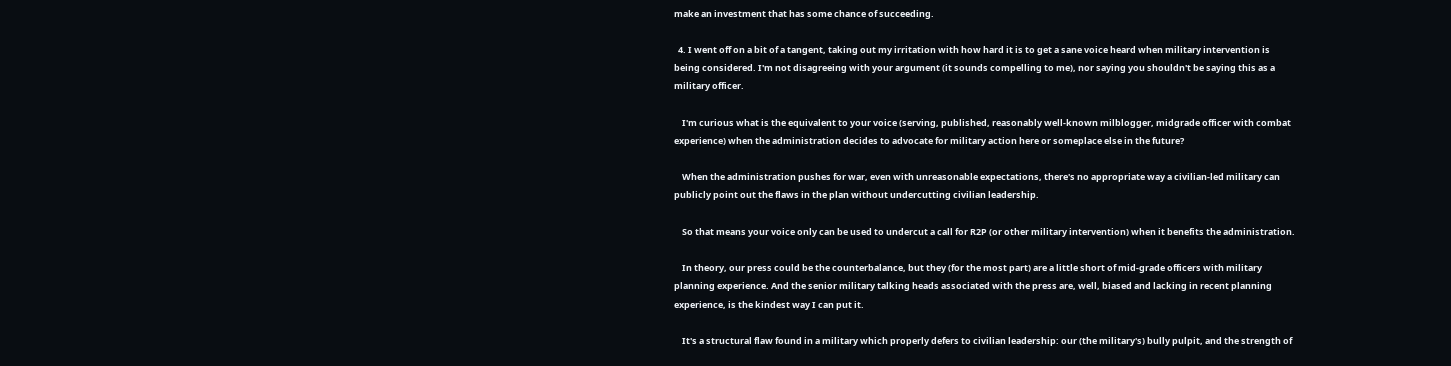make an investment that has some chance of succeeding.

  4. I went off on a bit of a tangent, taking out my irritation with how hard it is to get a sane voice heard when military intervention is being considered. I'm not disagreeing with your argument (it sounds compelling to me), nor saying you shouldn't be saying this as a military officer.

    I'm curious what is the equivalent to your voice (serving, published, reasonably well-known milblogger, midgrade officer with combat experience) when the administration decides to advocate for military action here or someplace else in the future?

    When the administration pushes for war, even with unreasonable expectations, there's no appropriate way a civilian-led military can publicly point out the flaws in the plan without undercutting civilian leadership.

    So that means your voice only can be used to undercut a call for R2P (or other military intervention) when it benefits the administration.

    In theory, our press could be the counterbalance, but they (for the most part) are a little short of mid-grade officers with military planning experience. And the senior military talking heads associated with the press are, well, biased and lacking in recent planning experience, is the kindest way I can put it.

    It's a structural flaw found in a military which properly defers to civilian leadership: our (the military's) bully pulpit, and the strength of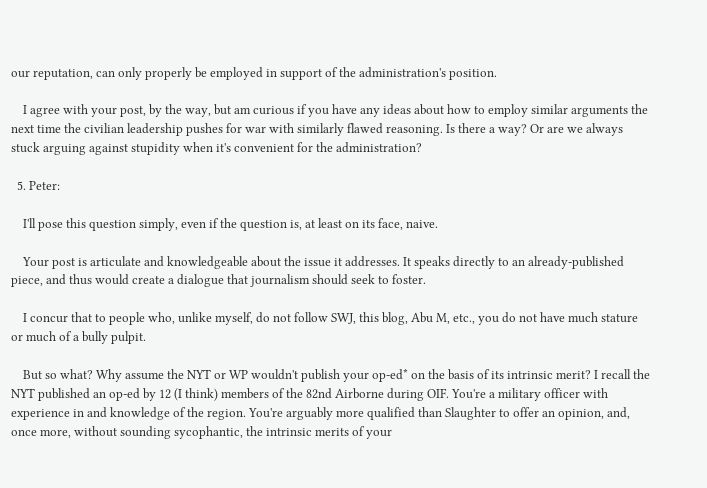our reputation, can only properly be employed in support of the administration's position.

    I agree with your post, by the way, but am curious if you have any ideas about how to employ similar arguments the next time the civilian leadership pushes for war with similarly flawed reasoning. Is there a way? Or are we always stuck arguing against stupidity when it's convenient for the administration?

  5. Peter:

    I'll pose this question simply, even if the question is, at least on its face, naive.

    Your post is articulate and knowledgeable about the issue it addresses. It speaks directly to an already-published piece, and thus would create a dialogue that journalism should seek to foster.

    I concur that to people who, unlike myself, do not follow SWJ, this blog, Abu M, etc., you do not have much stature or much of a bully pulpit.

    But so what? Why assume the NYT or WP wouldn't publish your op-ed* on the basis of its intrinsic merit? I recall the NYT published an op-ed by 12 (I think) members of the 82nd Airborne during OIF. You're a military officer with experience in and knowledge of the region. You're arguably more qualified than Slaughter to offer an opinion, and, once more, without sounding sycophantic, the intrinsic merits of your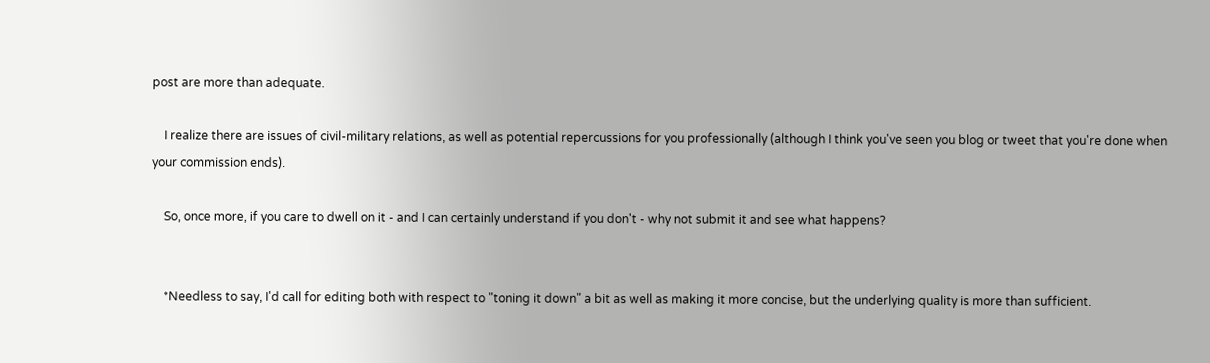post are more than adequate.

    I realize there are issues of civil-military relations, as well as potential repercussions for you professionally (although I think you've seen you blog or tweet that you're done when your commission ends).

    So, once more, if you care to dwell on it - and I can certainly understand if you don't - why not submit it and see what happens?


    *Needless to say, I'd call for editing both with respect to "toning it down" a bit as well as making it more concise, but the underlying quality is more than sufficient.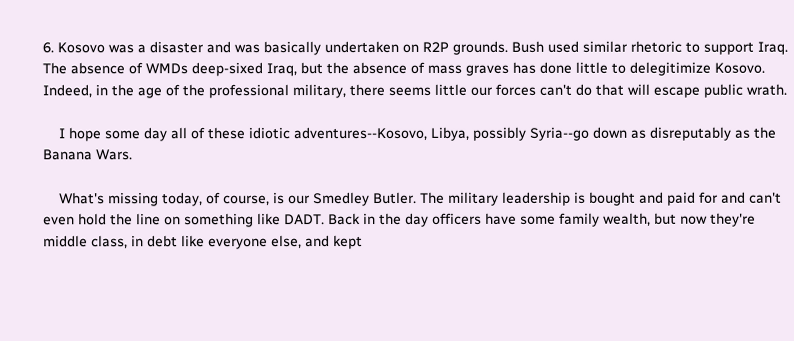6. Kosovo was a disaster and was basically undertaken on R2P grounds. Bush used similar rhetoric to support Iraq. The absence of WMDs deep-sixed Iraq, but the absence of mass graves has done little to delegitimize Kosovo. Indeed, in the age of the professional military, there seems little our forces can't do that will escape public wrath.

    I hope some day all of these idiotic adventures--Kosovo, Libya, possibly Syria--go down as disreputably as the Banana Wars.

    What's missing today, of course, is our Smedley Butler. The military leadership is bought and paid for and can't even hold the line on something like DADT. Back in the day officers have some family wealth, but now they're middle class, in debt like everyone else, and kept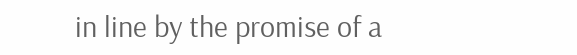in line by the promise of a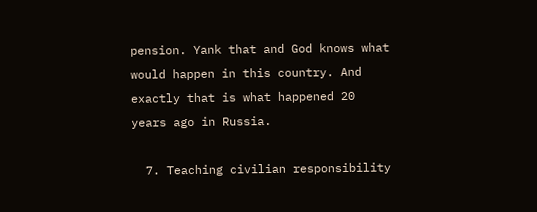pension. Yank that and God knows what would happen in this country. And exactly that is what happened 20 years ago in Russia.

  7. Teaching civilian responsibility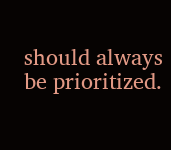should always be prioritized.